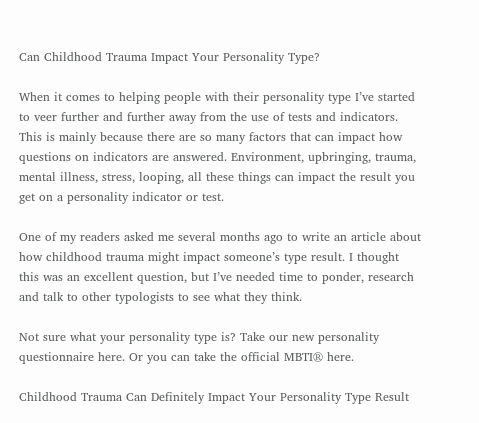Can Childhood Trauma Impact Your Personality Type?

When it comes to helping people with their personality type I’ve started to veer further and further away from the use of tests and indicators. This is mainly because there are so many factors that can impact how questions on indicators are answered. Environment, upbringing, trauma, mental illness, stress, looping, all these things can impact the result you get on a personality indicator or test.

One of my readers asked me several months ago to write an article about how childhood trauma might impact someone’s type result. I thought this was an excellent question, but I’ve needed time to ponder, research and talk to other typologists to see what they think.

Not sure what your personality type is? Take our new personality questionnaire here. Or you can take the official MBTI® here.

Childhood Trauma Can Definitely Impact Your Personality Type Result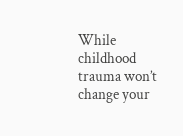While childhood trauma won’t change your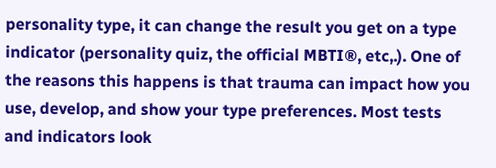personality type, it can change the result you get on a type indicator (personality quiz, the official MBTI®, etc,.). One of the reasons this happens is that trauma can impact how you use, develop, and show your type preferences. Most tests and indicators look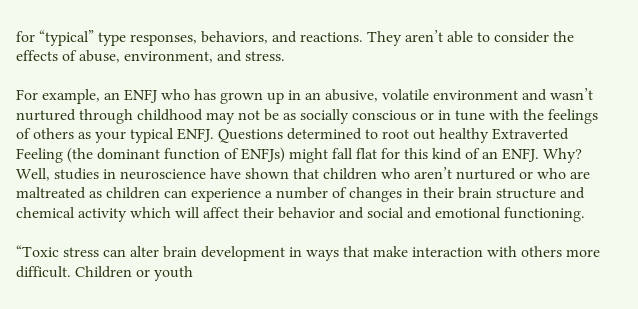for “typical” type responses, behaviors, and reactions. They aren’t able to consider the effects of abuse, environment, and stress.

For example, an ENFJ who has grown up in an abusive, volatile environment and wasn’t nurtured through childhood may not be as socially conscious or in tune with the feelings of others as your typical ENFJ. Questions determined to root out healthy Extraverted Feeling (the dominant function of ENFJs) might fall flat for this kind of an ENFJ. Why? Well, studies in neuroscience have shown that children who aren’t nurtured or who are maltreated as children can experience a number of changes in their brain structure and chemical activity which will affect their behavior and social and emotional functioning.

“Toxic stress can alter brain development in ways that make interaction with others more difficult. Children or youth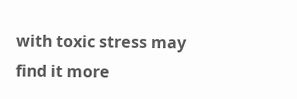with toxic stress may find it more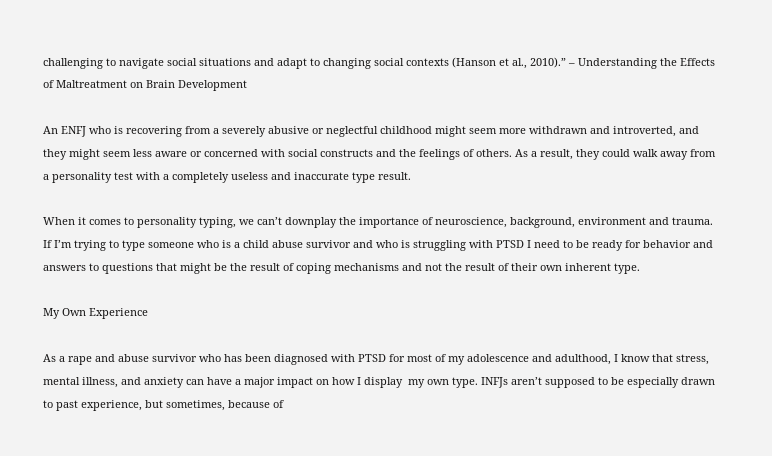challenging to navigate social situations and adapt to changing social contexts (Hanson et al., 2010).” – Understanding the Effects of Maltreatment on Brain Development

An ENFJ who is recovering from a severely abusive or neglectful childhood might seem more withdrawn and introverted, and they might seem less aware or concerned with social constructs and the feelings of others. As a result, they could walk away from a personality test with a completely useless and inaccurate type result.

When it comes to personality typing, we can’t downplay the importance of neuroscience, background, environment and trauma. If I’m trying to type someone who is a child abuse survivor and who is struggling with PTSD I need to be ready for behavior and answers to questions that might be the result of coping mechanisms and not the result of their own inherent type.

My Own Experience

As a rape and abuse survivor who has been diagnosed with PTSD for most of my adolescence and adulthood, I know that stress, mental illness, and anxiety can have a major impact on how I display  my own type. INFJs aren’t supposed to be especially drawn to past experience, but sometimes, because of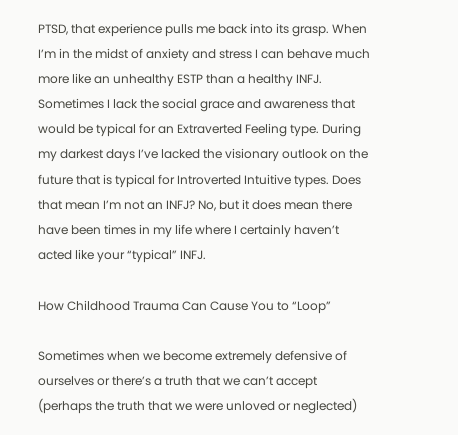PTSD, that experience pulls me back into its grasp. When I’m in the midst of anxiety and stress I can behave much more like an unhealthy ESTP than a healthy INFJ. Sometimes I lack the social grace and awareness that would be typical for an Extraverted Feeling type. During my darkest days I’ve lacked the visionary outlook on the future that is typical for Introverted Intuitive types. Does that mean I’m not an INFJ? No, but it does mean there have been times in my life where I certainly haven’t acted like your “typical” INFJ.

How Childhood Trauma Can Cause You to “Loop”

Sometimes when we become extremely defensive of ourselves or there’s a truth that we can’t accept (perhaps the truth that we were unloved or neglected)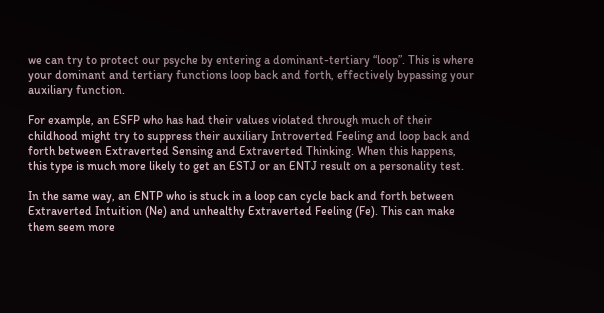we can try to protect our psyche by entering a dominant-tertiary “loop”. This is where your dominant and tertiary functions loop back and forth, effectively bypassing your auxiliary function.

For example, an ESFP who has had their values violated through much of their childhood might try to suppress their auxiliary Introverted Feeling and loop back and forth between Extraverted Sensing and Extraverted Thinking. When this happens, this type is much more likely to get an ESTJ or an ENTJ result on a personality test.

In the same way, an ENTP who is stuck in a loop can cycle back and forth between Extraverted Intuition (Ne) and unhealthy Extraverted Feeling (Fe). This can make them seem more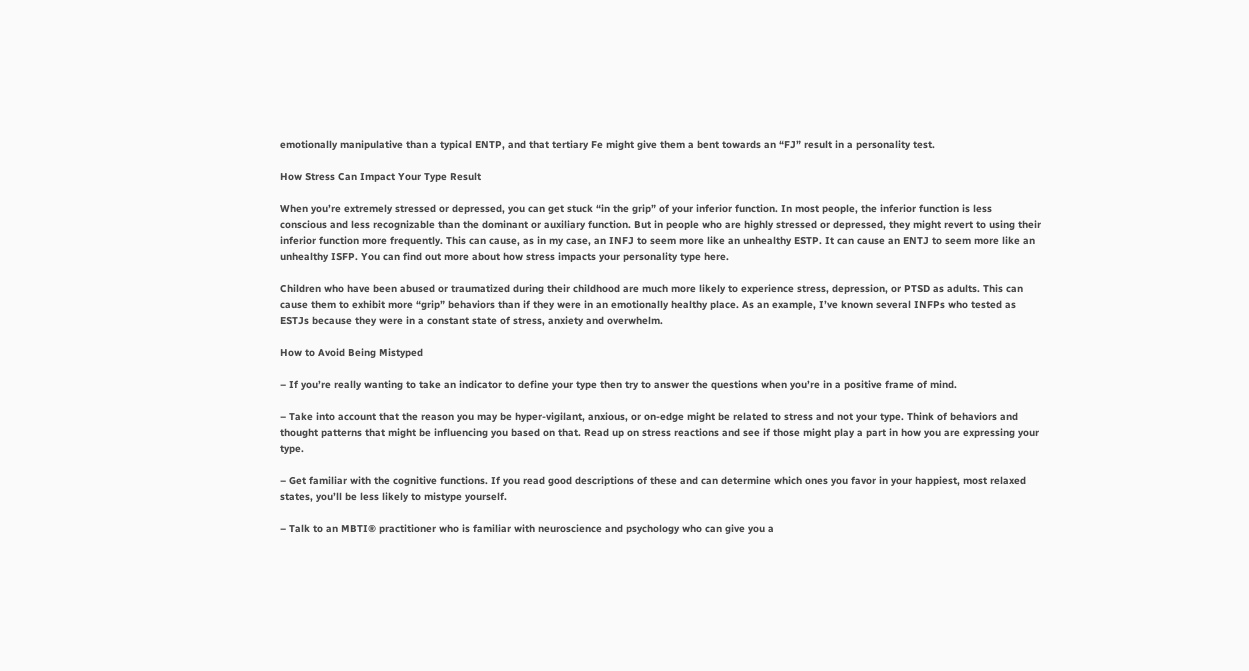emotionally manipulative than a typical ENTP, and that tertiary Fe might give them a bent towards an “FJ” result in a personality test.

How Stress Can Impact Your Type Result

When you’re extremely stressed or depressed, you can get stuck “in the grip” of your inferior function. In most people, the inferior function is less conscious and less recognizable than the dominant or auxiliary function. But in people who are highly stressed or depressed, they might revert to using their inferior function more frequently. This can cause, as in my case, an INFJ to seem more like an unhealthy ESTP. It can cause an ENTJ to seem more like an unhealthy ISFP. You can find out more about how stress impacts your personality type here.

Children who have been abused or traumatized during their childhood are much more likely to experience stress, depression, or PTSD as adults. This can cause them to exhibit more “grip” behaviors than if they were in an emotionally healthy place. As an example, I’ve known several INFPs who tested as ESTJs because they were in a constant state of stress, anxiety and overwhelm.

How to Avoid Being Mistyped

– If you’re really wanting to take an indicator to define your type then try to answer the questions when you’re in a positive frame of mind.

– Take into account that the reason you may be hyper-vigilant, anxious, or on-edge might be related to stress and not your type. Think of behaviors and thought patterns that might be influencing you based on that. Read up on stress reactions and see if those might play a part in how you are expressing your type.

– Get familiar with the cognitive functions. If you read good descriptions of these and can determine which ones you favor in your happiest, most relaxed states, you’ll be less likely to mistype yourself.

– Talk to an MBTI® practitioner who is familiar with neuroscience and psychology who can give you a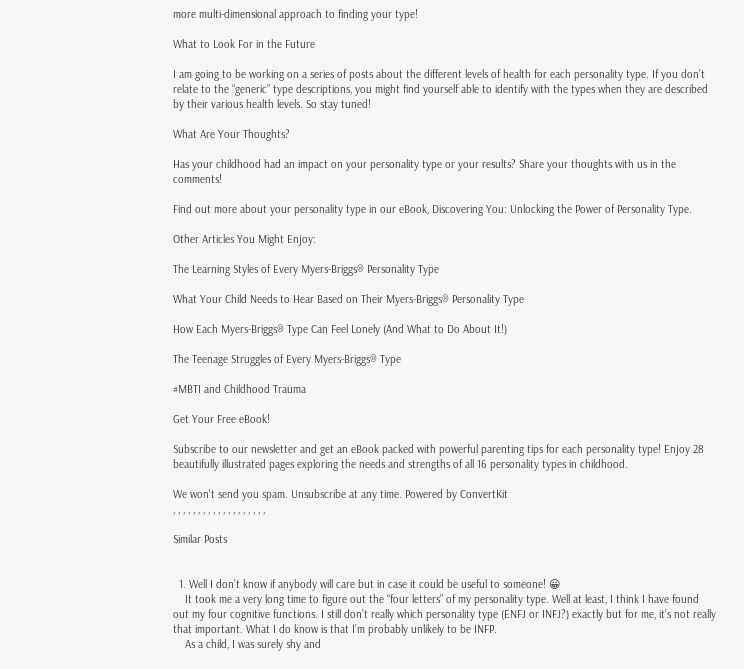more multi-dimensional approach to finding your type!

What to Look For in the Future

I am going to be working on a series of posts about the different levels of health for each personality type. If you don’t relate to the “generic” type descriptions, you might find yourself able to identify with the types when they are described by their various health levels. So stay tuned!

What Are Your Thoughts?

Has your childhood had an impact on your personality type or your results? Share your thoughts with us in the comments!

Find out more about your personality type in our eBook, Discovering You: Unlocking the Power of Personality Type.

Other Articles You Might Enjoy:

The Learning Styles of Every Myers-Briggs® Personality Type

What Your Child Needs to Hear Based on Their Myers-Briggs® Personality Type

How Each Myers-Briggs® Type Can Feel Lonely (And What to Do About It!)

The Teenage Struggles of Every Myers-Briggs® Type

#MBTI and Childhood Trauma

Get Your Free eBook!

Subscribe to our newsletter and get an eBook packed with powerful parenting tips for each personality type! Enjoy 28 beautifully illustrated pages exploring the needs and strengths of all 16 personality types in childhood.

We won't send you spam. Unsubscribe at any time. Powered by ConvertKit
, , , , , , , , , , , , , , , , , , ,

Similar Posts


  1. Well I don’t know if anybody will care but in case it could be useful to someone! 😀
    It took me a very long time to figure out the “four letters” of my personality type. Well at least, I think I have found out my four cognitive functions. I still don’t really which personality type (ENFJ or INFJ?) exactly but for me, it’s not really that important. What I do know is that I’m probably unlikely to be INFP.
    As a child, I was surely shy and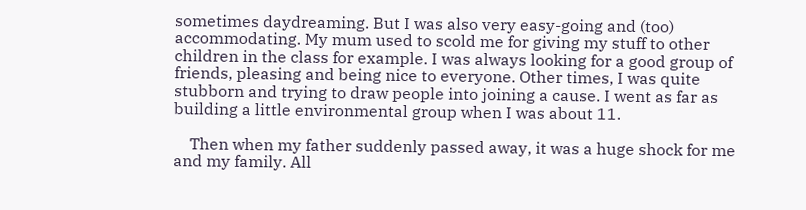sometimes daydreaming. But I was also very easy-going and (too) accommodating. My mum used to scold me for giving my stuff to other children in the class for example. I was always looking for a good group of friends, pleasing and being nice to everyone. Other times, I was quite stubborn and trying to draw people into joining a cause. I went as far as building a little environmental group when I was about 11.

    Then when my father suddenly passed away, it was a huge shock for me and my family. All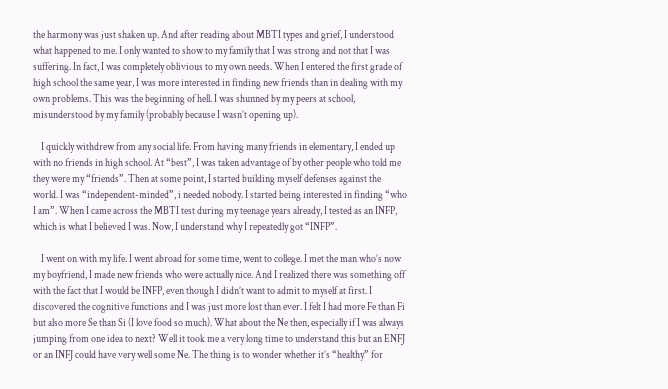the harmony was just shaken up. And after reading about MBTI types and grief, I understood what happened to me. I only wanted to show to my family that I was strong and not that I was suffering. In fact, I was completely oblivious to my own needs. When I entered the first grade of high school the same year, I was more interested in finding new friends than in dealing with my own problems. This was the beginning of hell. I was shunned by my peers at school, misunderstood by my family (probably because I wasn’t opening up).

    I quickly withdrew from any social life. From having many friends in elementary, I ended up with no friends in high school. At “best”, I was taken advantage of by other people who told me they were my “friends”. Then at some point, I started building myself defenses against the world. I was “independent-minded”, i needed nobody. I started being interested in finding “who I am”. When I came across the MBTI test during my teenage years already, I tested as an INFP, which is what I believed I was. Now, I understand why I repeatedly got “INFP”.

    I went on with my life. I went abroad for some time, went to college. I met the man who’s now my boyfriend, I made new friends who were actually nice. And I realized there was something off with the fact that I would be INFP, even though I didn’t want to admit to myself at first. I discovered the cognitive functions and I was just more lost than ever. I felt I had more Fe than Fi but also more Se than Si (I love food so much). What about the Ne then, especially if I was always jumping from one idea to next? Well it took me a very long time to understand this but an ENFJ or an INFJ could have very well some Ne. The thing is to wonder whether it’s “healthy” for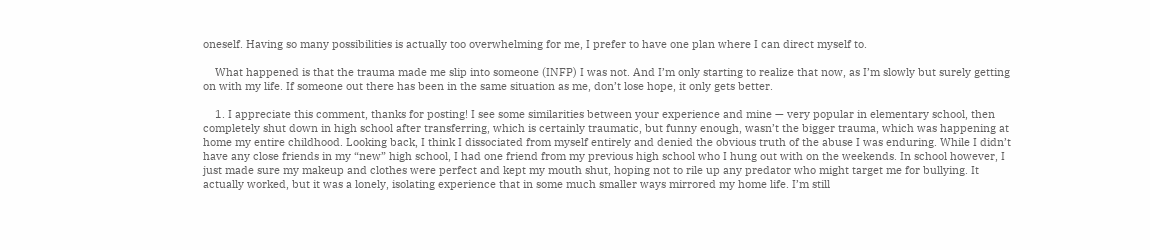oneself. Having so many possibilities is actually too overwhelming for me, I prefer to have one plan where I can direct myself to.

    What happened is that the trauma made me slip into someone (INFP) I was not. And I’m only starting to realize that now, as I’m slowly but surely getting on with my life. If someone out there has been in the same situation as me, don’t lose hope, it only gets better.

    1. I appreciate this comment, thanks for posting! I see some similarities between your experience and mine — very popular in elementary school, then completely shut down in high school after transferring, which is certainly traumatic, but funny enough, wasn’t the bigger trauma, which was happening at home my entire childhood. Looking back, I think I dissociated from myself entirely and denied the obvious truth of the abuse I was enduring. While I didn’t have any close friends in my “new” high school, I had one friend from my previous high school who I hung out with on the weekends. In school however, I just made sure my makeup and clothes were perfect and kept my mouth shut, hoping not to rile up any predator who might target me for bullying. It actually worked, but it was a lonely, isolating experience that in some much smaller ways mirrored my home life. I’m still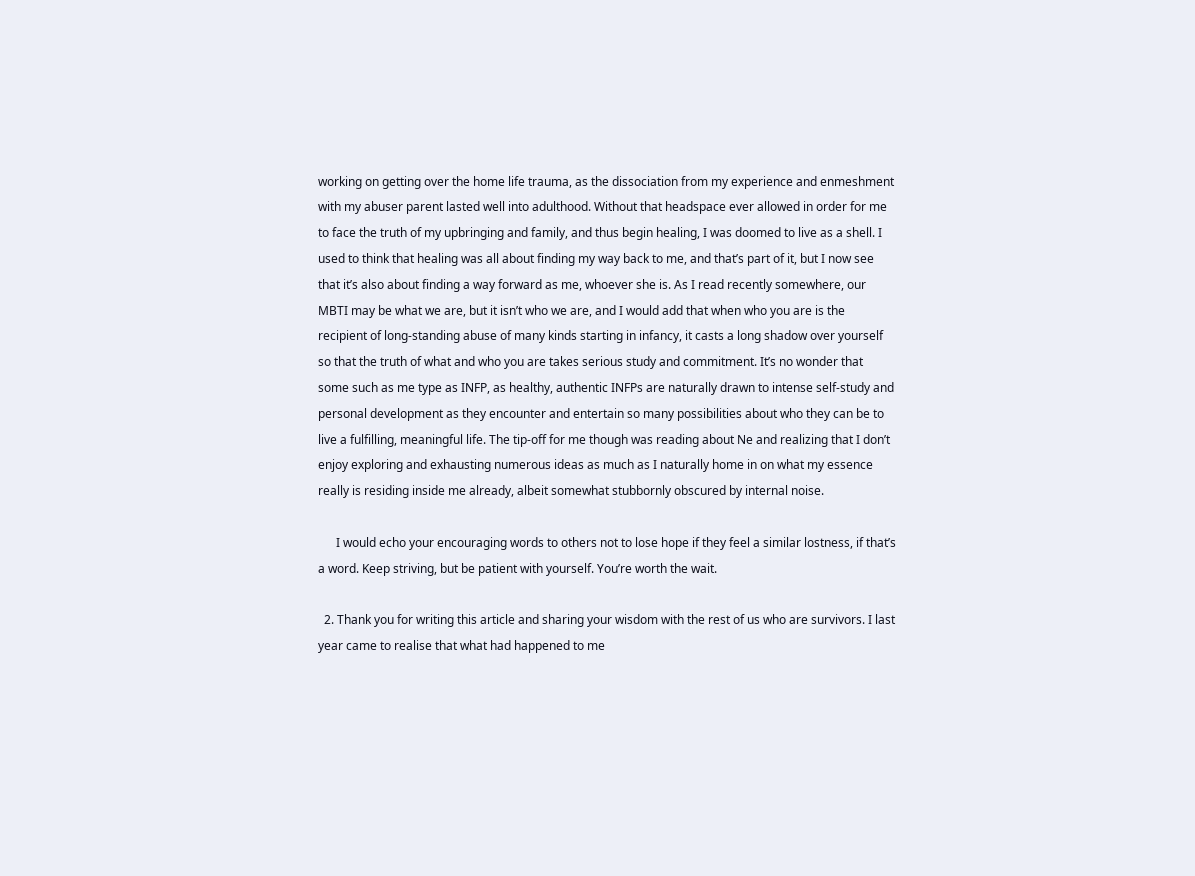working on getting over the home life trauma, as the dissociation from my experience and enmeshment with my abuser parent lasted well into adulthood. Without that headspace ever allowed in order for me to face the truth of my upbringing and family, and thus begin healing, I was doomed to live as a shell. I used to think that healing was all about finding my way back to me, and that’s part of it, but I now see that it’s also about finding a way forward as me, whoever she is. As I read recently somewhere, our MBTI may be what we are, but it isn’t who we are, and I would add that when who you are is the recipient of long-standing abuse of many kinds starting in infancy, it casts a long shadow over yourself so that the truth of what and who you are takes serious study and commitment. It’s no wonder that some such as me type as INFP, as healthy, authentic INFPs are naturally drawn to intense self-study and personal development as they encounter and entertain so many possibilities about who they can be to live a fulfilling, meaningful life. The tip-off for me though was reading about Ne and realizing that I don’t enjoy exploring and exhausting numerous ideas as much as I naturally home in on what my essence really is residing inside me already, albeit somewhat stubbornly obscured by internal noise.

      I would echo your encouraging words to others not to lose hope if they feel a similar lostness, if that’s a word. Keep striving, but be patient with yourself. You’re worth the wait.

  2. Thank you for writing this article and sharing your wisdom with the rest of us who are survivors. I last year came to realise that what had happened to me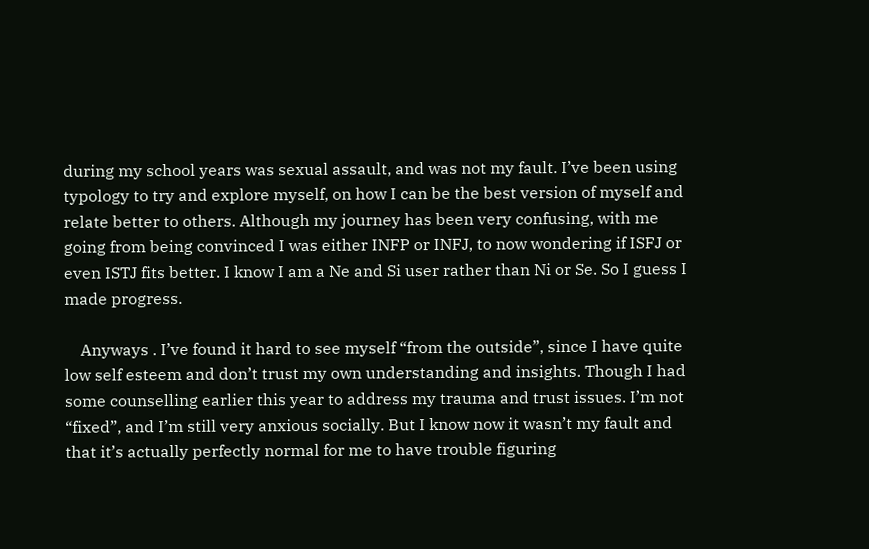during my school years was sexual assault, and was not my fault. I’ve been using typology to try and explore myself, on how I can be the best version of myself and relate better to others. Although my journey has been very confusing, with me going from being convinced I was either INFP or INFJ, to now wondering if ISFJ or even ISTJ fits better. I know I am a Ne and Si user rather than Ni or Se. So I guess I made progress.

    Anyways . I’ve found it hard to see myself “from the outside”, since I have quite low self esteem and don’t trust my own understanding and insights. Though I had some counselling earlier this year to address my trauma and trust issues. I’m not “fixed”, and I’m still very anxious socially. But I know now it wasn’t my fault and that it’s actually perfectly normal for me to have trouble figuring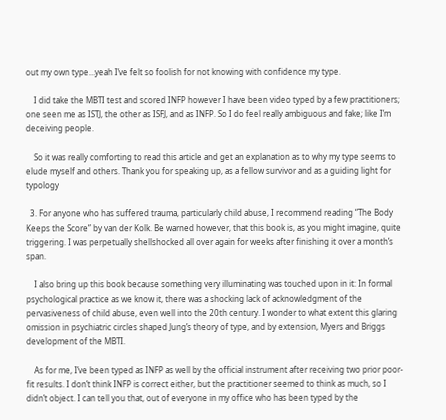out my own type…yeah I’ve felt so foolish for not knowing with confidence my type.

    I did take the MBTI test and scored INFP however I have been video typed by a few practitioners; one seen me as ISTJ, the other as ISFJ, and as INFP. So I do feel really ambiguous and fake; like I’m deceiving people.

    So it was really comforting to read this article and get an explanation as to why my type seems to elude myself and others. Thank you for speaking up, as a fellow survivor and as a guiding light for typology

  3. For anyone who has suffered trauma, particularly child abuse, I recommend reading “The Body Keeps the Score” by van der Kolk. Be warned however, that this book is, as you might imagine, quite triggering. I was perpetually shellshocked all over again for weeks after finishing it over a month’s span.

    I also bring up this book because something very illuminating was touched upon in it: In formal psychological practice as we know it, there was a shocking lack of acknowledgment of the pervasiveness of child abuse, even well into the 20th century. I wonder to what extent this glaring omission in psychiatric circles shaped Jung’s theory of type, and by extension, Myers and Briggs development of the MBTI.

    As for me, I’ve been typed as INFP as well by the official instrument after receiving two prior poor-fit results. I don’t think INFP is correct either, but the practitioner seemed to think as much, so I didn’t object. I can tell you that, out of everyone in my office who has been typed by the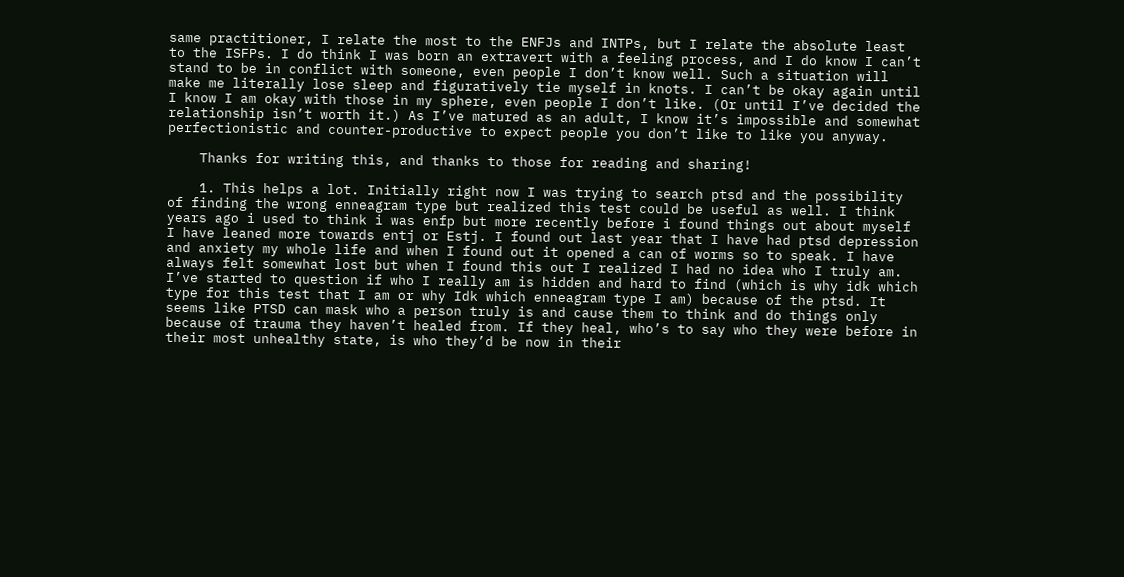same practitioner, I relate the most to the ENFJs and INTPs, but I relate the absolute least to the ISFPs. I do think I was born an extravert with a feeling process, and I do know I can’t stand to be in conflict with someone, even people I don’t know well. Such a situation will make me literally lose sleep and figuratively tie myself in knots. I can’t be okay again until I know I am okay with those in my sphere, even people I don’t like. (Or until I’ve decided the relationship isn’t worth it.) As I’ve matured as an adult, I know it’s impossible and somewhat perfectionistic and counter-productive to expect people you don’t like to like you anyway.

    Thanks for writing this, and thanks to those for reading and sharing!

    1. This helps a lot. Initially right now I was trying to search ptsd and the possibility of finding the wrong enneagram type but realized this test could be useful as well. I think years ago i used to think i was enfp but more recently before i found things out about myself I have leaned more towards entj or Estj. I found out last year that I have had ptsd depression and anxiety my whole life and when I found out it opened a can of worms so to speak. I have always felt somewhat lost but when I found this out I realized I had no idea who I truly am. I’ve started to question if who I really am is hidden and hard to find (which is why idk which type for this test that I am or why Idk which enneagram type I am) because of the ptsd. It seems like PTSD can mask who a person truly is and cause them to think and do things only because of trauma they haven’t healed from. If they heal, who’s to say who they were before in their most unhealthy state, is who they’d be now in their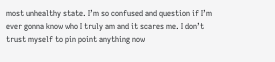most unhealthy state. I’m so confused and question if I’m ever gonna know who I truly am and it scares me. I don’t trust myself to pin point anything now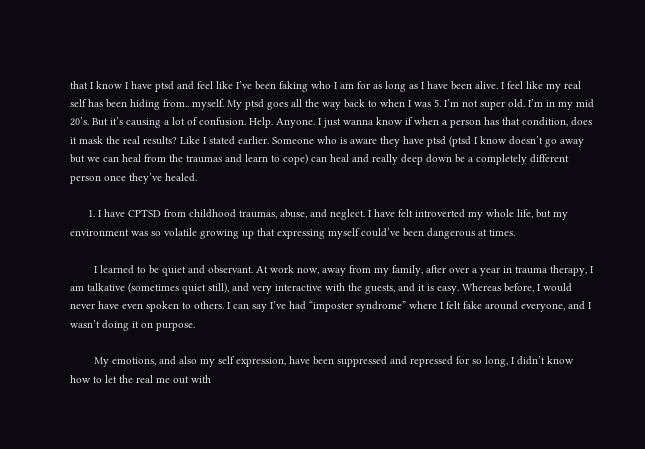that I know I have ptsd and feel like I’ve been faking who I am for as long as I have been alive. I feel like my real self has been hiding from.. myself. My ptsd goes all the way back to when I was 5. I’m not super old. I’m in my mid 20’s. But it’s causing a lot of confusion. Help. Anyone. I just wanna know if when a person has that condition, does it mask the real results? Like I stated earlier. Someone who is aware they have ptsd (ptsd I know doesn’t go away but we can heal from the traumas and learn to cope) can heal and really deep down be a completely different person once they’ve healed.

      1. I have CPTSD from childhood traumas, abuse, and neglect. I have felt introverted my whole life, but my environment was so volatile growing up that expressing myself could’ve been dangerous at times.

        I learned to be quiet and observant. At work now, away from my family, after over a year in trauma therapy, I am talkative (sometimes quiet still), and very interactive with the guests, and it is easy. Whereas before, I would never have even spoken to others. I can say I’ve had “imposter syndrome” where I felt fake around everyone, and I wasn’t doing it on purpose.

        My emotions, and also my self expression, have been suppressed and repressed for so long, I didn’t know how to let the real me out with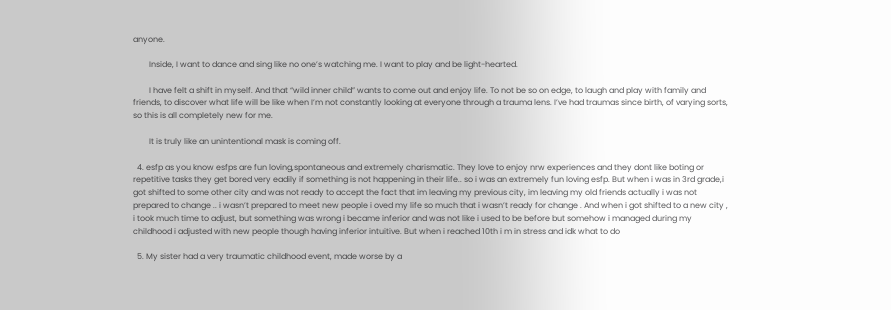anyone.

        Inside, I want to dance and sing like no one’s watching me. I want to play and be light-hearted.

        I have felt a shift in myself. And that “wild inner child” wants to come out and enjoy life. To not be so on edge, to laugh and play with family and friends, to discover what life will be like when I’m not constantly looking at everyone through a trauma lens. I’ve had traumas since birth, of varying sorts, so this is all completely new for me.

        It is truly like an unintentional mask is coming off.

  4. esfp as you know esfps are fun loving,spontaneous and extremely charismatic. They love to enjoy nrw experiences and they dont like boting or repetitive tasks they get bored very eadily if something is not happening in their life.. so i was an extremely fun loving esfp. But when i was in 3rd grade,i got shifted to some other city and was not ready to accept the fact that im leaving my previous city, im leaving my old friends actually i was not prepared to change .. i wasn’t prepared to meet new people i oved my life so much that i wasn’t ready for change . And when i got shifted to a new city , i took much time to adjust, but something was wrong i became inferior and was not like i used to be before but somehow i managed during my childhood i adjusted with new people though having inferior intuitive. But when i reached 10th i m in stress and idk what to do

  5. My sister had a very traumatic childhood event, made worse by a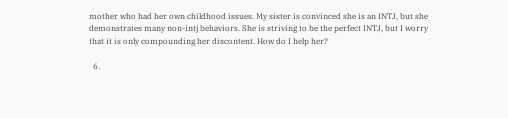mother who had her own childhood issues. My sister is convinced she is an INTJ, but she demonstrates many non-intj behaviors. She is striving to be the perfect INTJ, but I worry that it is only compounding her discontent. How do I help her?

  6.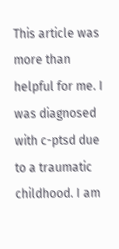This article was more than helpful for me. I was diagnosed with c-ptsd due to a traumatic childhood. I am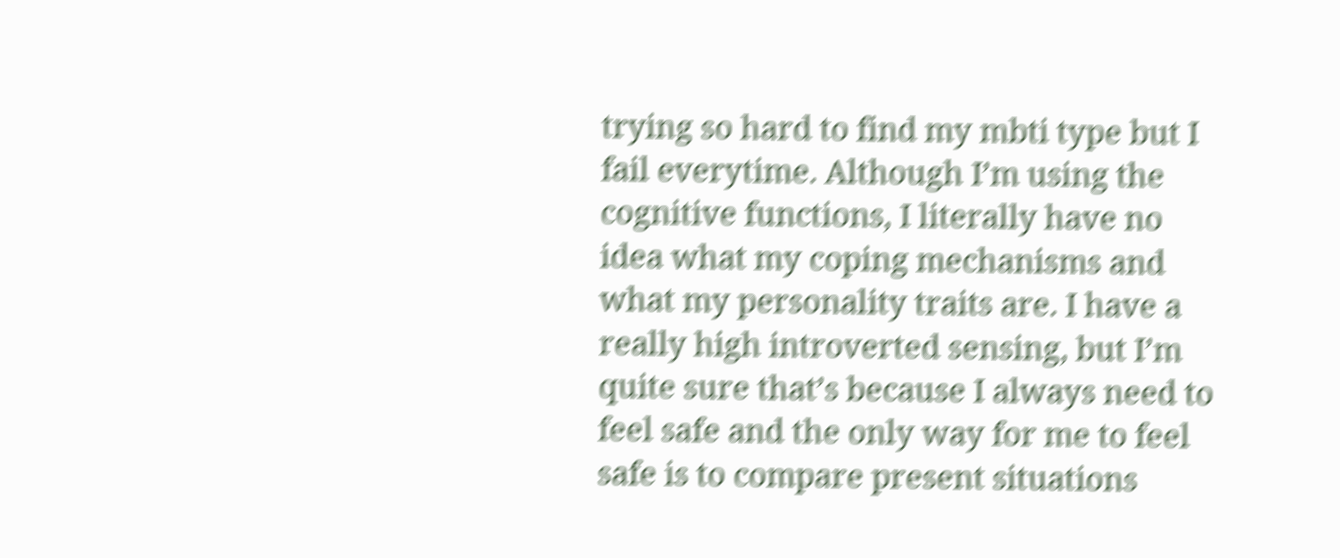trying so hard to find my mbti type but I fail everytime. Although I’m using the cognitive functions, I literally have no idea what my coping mechanisms and what my personality traits are. I have a really high introverted sensing, but I’m quite sure that’s because I always need to feel safe and the only way for me to feel safe is to compare present situations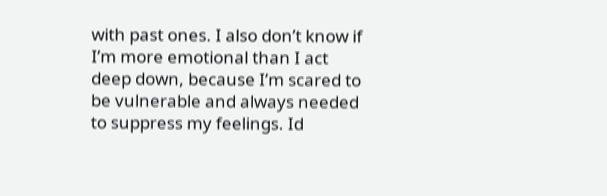with past ones. I also don’t know if I’m more emotional than I act deep down, because I’m scared to be vulnerable and always needed to suppress my feelings. Id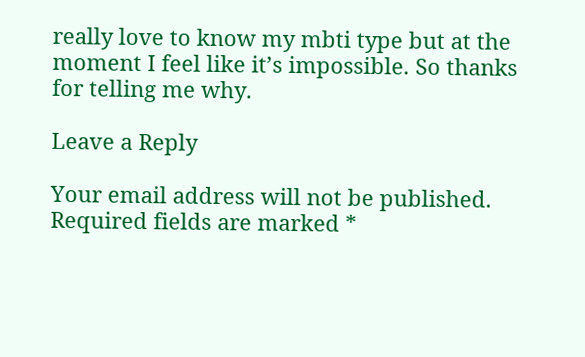really love to know my mbti type but at the moment I feel like it’s impossible. So thanks for telling me why.

Leave a Reply

Your email address will not be published. Required fields are marked *